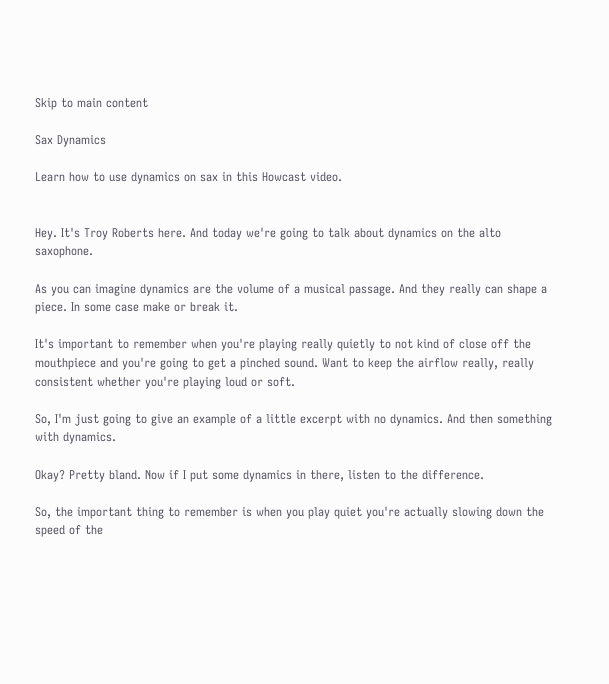Skip to main content

Sax Dynamics

Learn how to use dynamics on sax in this Howcast video.


Hey. It's Troy Roberts here. And today we're going to talk about dynamics on the alto saxophone.

As you can imagine dynamics are the volume of a musical passage. And they really can shape a piece. In some case make or break it.

It's important to remember when you're playing really quietly to not kind of close off the mouthpiece and you're going to get a pinched sound. Want to keep the airflow really, really consistent whether you're playing loud or soft.

So, I'm just going to give an example of a little excerpt with no dynamics. And then something with dynamics.

Okay? Pretty bland. Now if I put some dynamics in there, listen to the difference.

So, the important thing to remember is when you play quiet you're actually slowing down the speed of the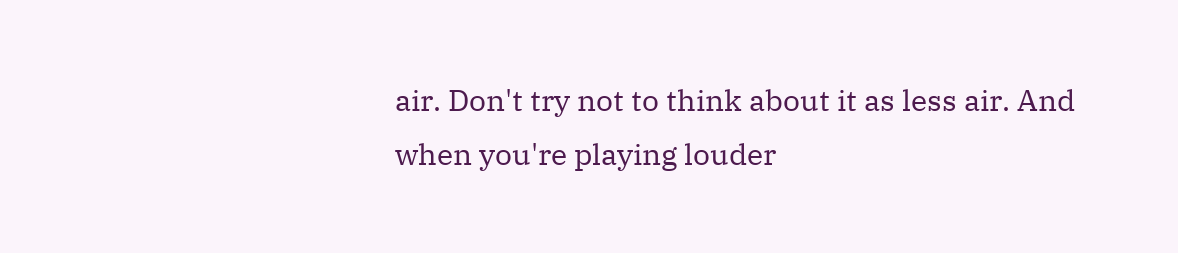air. Don't try not to think about it as less air. And when you're playing louder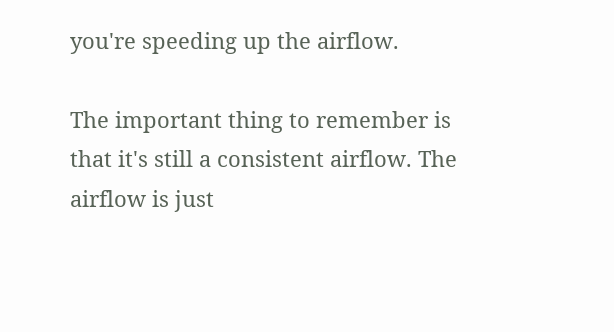you're speeding up the airflow.

The important thing to remember is that it's still a consistent airflow. The airflow is just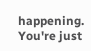happening. You're just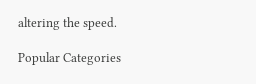altering the speed.

Popular Categories